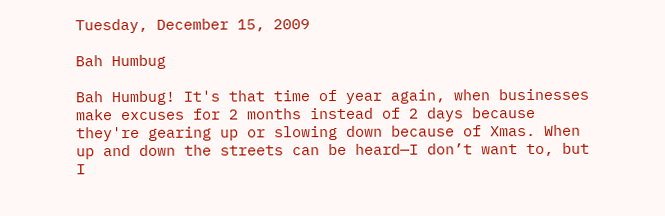Tuesday, December 15, 2009

Bah Humbug

Bah Humbug! It's that time of year again, when businesses make excuses for 2 months instead of 2 days because they're gearing up or slowing down because of Xmas. When up and down the streets can be heard—I don’t want to, but I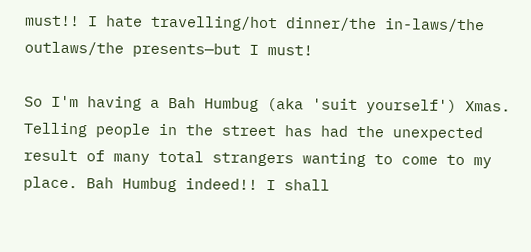must!! I hate travelling/hot dinner/the in-laws/the outlaws/the presents—but I must!

So I'm having a Bah Humbug (aka 'suit yourself') Xmas. Telling people in the street has had the unexpected result of many total strangers wanting to come to my place. Bah Humbug indeed!! I shall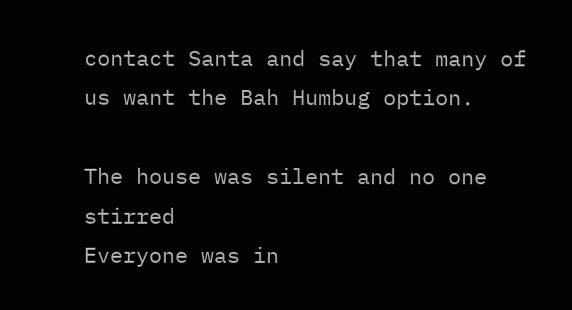contact Santa and say that many of us want the Bah Humbug option.

The house was silent and no one stirred
Everyone was in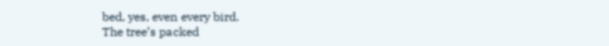bed, yes, even every bird.
The tree’s packed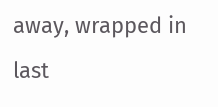away, wrapped in last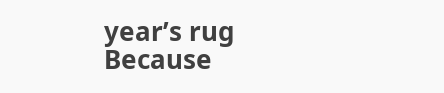year’s rug
Because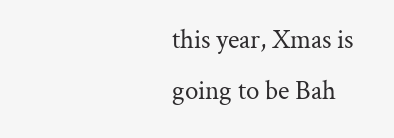this year, Xmas is going to be Bah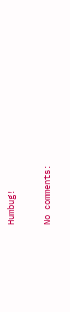Humbug!

No comments: